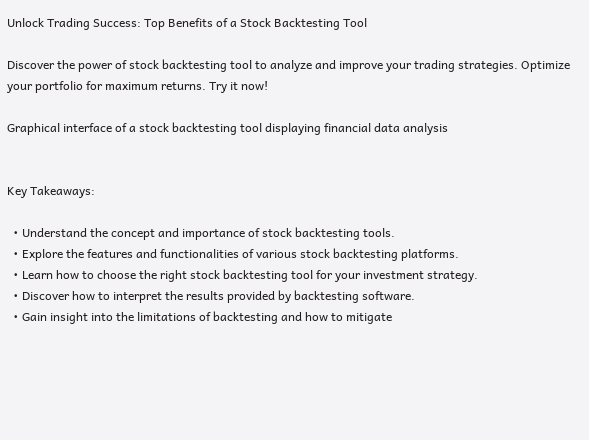Unlock Trading Success: Top Benefits of a Stock Backtesting Tool

Discover the power of stock backtesting tool to analyze and improve your trading strategies. Optimize your portfolio for maximum returns. Try it now!

Graphical interface of a stock backtesting tool displaying financial data analysis


Key Takeaways:

  • Understand the concept and importance of stock backtesting tools.
  • Explore the features and functionalities of various stock backtesting platforms.
  • Learn how to choose the right stock backtesting tool for your investment strategy.
  • Discover how to interpret the results provided by backtesting software.
  • Gain insight into the limitations of backtesting and how to mitigate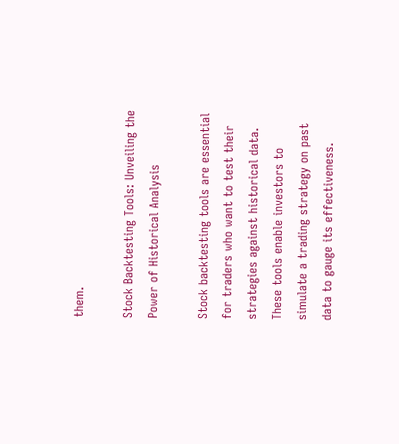them.

Stock Backtesting Tools: Unveiling the Power of Historical Analysis

Stock backtesting tools are essential for traders who want to test their strategies against historical data. These tools enable investors to simulate a trading strategy on past data to gauge its effectiveness.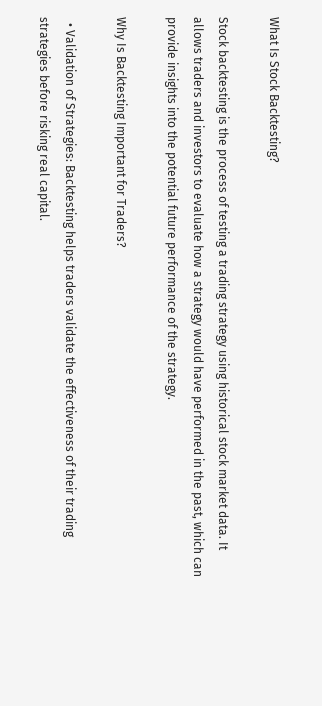What Is Stock Backtesting?

Stock backtesting is the process of testing a trading strategy using historical stock market data. It allows traders and investors to evaluate how a strategy would have performed in the past, which can provide insights into the potential future performance of the strategy.

Why Is Backtesting Important for Traders?

  • Validation of Strategies: Backtesting helps traders validate the effectiveness of their trading strategies before risking real capital.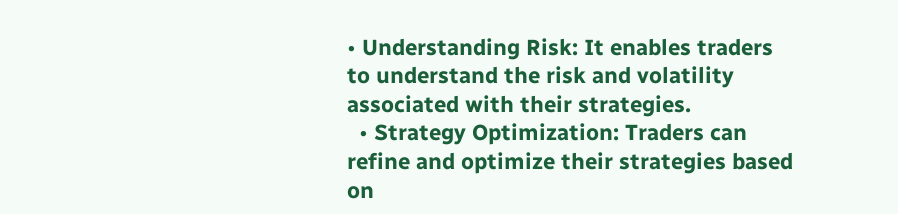• Understanding Risk: It enables traders to understand the risk and volatility associated with their strategies.
  • Strategy Optimization: Traders can refine and optimize their strategies based on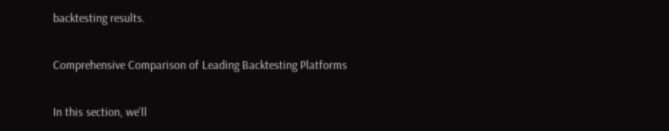backtesting results.

Comprehensive Comparison of Leading Backtesting Platforms

In this section, we'll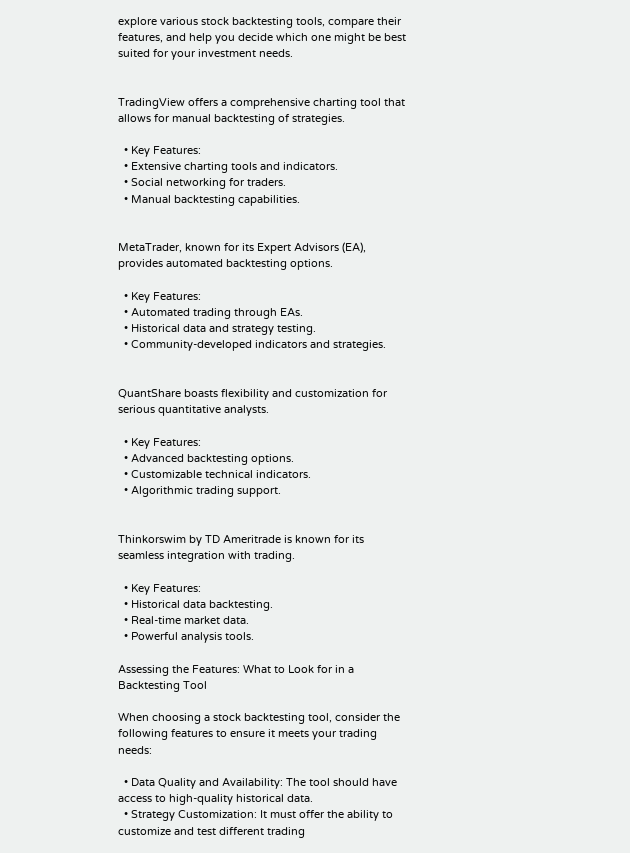explore various stock backtesting tools, compare their features, and help you decide which one might be best suited for your investment needs.


TradingView offers a comprehensive charting tool that allows for manual backtesting of strategies.

  • Key Features:
  • Extensive charting tools and indicators.
  • Social networking for traders.
  • Manual backtesting capabilities.


MetaTrader, known for its Expert Advisors (EA), provides automated backtesting options.

  • Key Features:
  • Automated trading through EAs.
  • Historical data and strategy testing.
  • Community-developed indicators and strategies.


QuantShare boasts flexibility and customization for serious quantitative analysts.

  • Key Features:
  • Advanced backtesting options.
  • Customizable technical indicators.
  • Algorithmic trading support.


Thinkorswim by TD Ameritrade is known for its seamless integration with trading.

  • Key Features:
  • Historical data backtesting.
  • Real-time market data.
  • Powerful analysis tools.

Assessing the Features: What to Look for in a Backtesting Tool

When choosing a stock backtesting tool, consider the following features to ensure it meets your trading needs:

  • Data Quality and Availability: The tool should have access to high-quality historical data.
  • Strategy Customization: It must offer the ability to customize and test different trading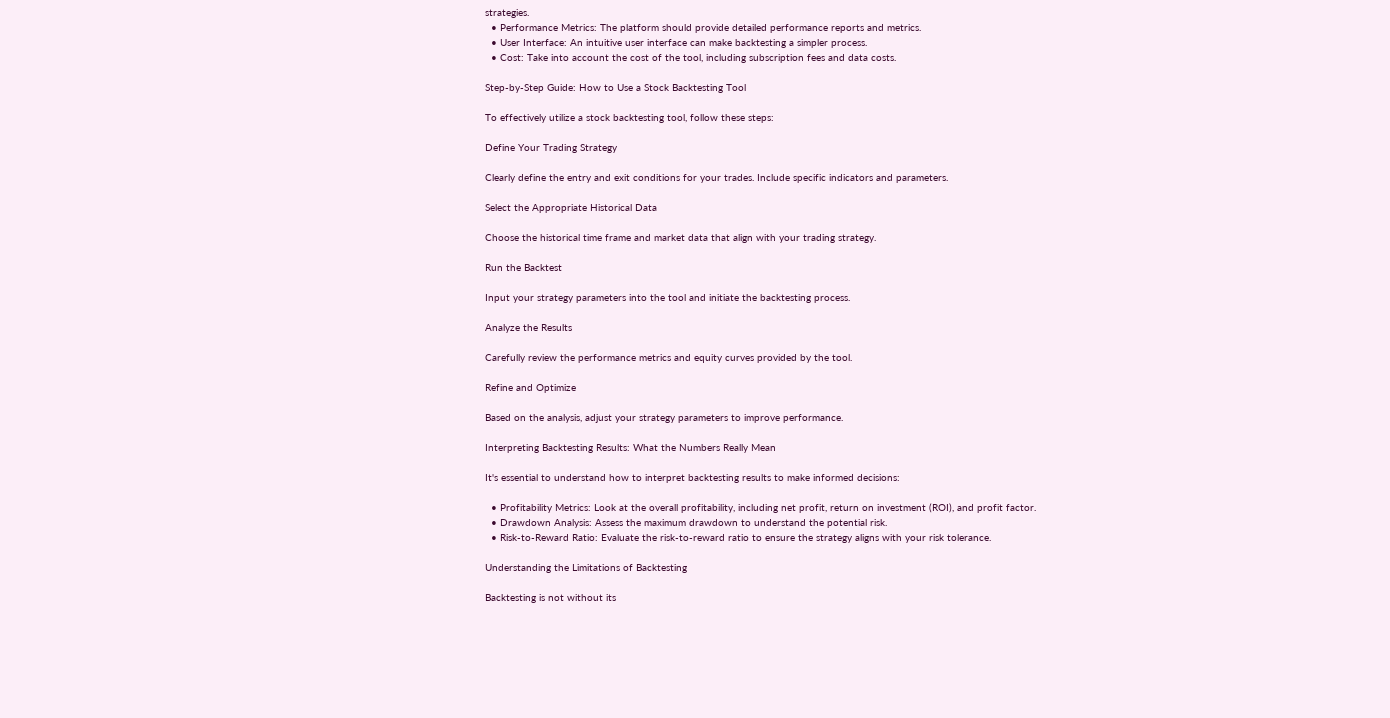strategies.
  • Performance Metrics: The platform should provide detailed performance reports and metrics.
  • User Interface: An intuitive user interface can make backtesting a simpler process.
  • Cost: Take into account the cost of the tool, including subscription fees and data costs.

Step-by-Step Guide: How to Use a Stock Backtesting Tool

To effectively utilize a stock backtesting tool, follow these steps:

Define Your Trading Strategy

Clearly define the entry and exit conditions for your trades. Include specific indicators and parameters.

Select the Appropriate Historical Data

Choose the historical time frame and market data that align with your trading strategy.

Run the Backtest

Input your strategy parameters into the tool and initiate the backtesting process.

Analyze the Results

Carefully review the performance metrics and equity curves provided by the tool.

Refine and Optimize

Based on the analysis, adjust your strategy parameters to improve performance.

Interpreting Backtesting Results: What the Numbers Really Mean

It's essential to understand how to interpret backtesting results to make informed decisions:

  • Profitability Metrics: Look at the overall profitability, including net profit, return on investment (ROI), and profit factor.
  • Drawdown Analysis: Assess the maximum drawdown to understand the potential risk.
  • Risk-to-Reward Ratio: Evaluate the risk-to-reward ratio to ensure the strategy aligns with your risk tolerance.

Understanding the Limitations of Backtesting

Backtesting is not without its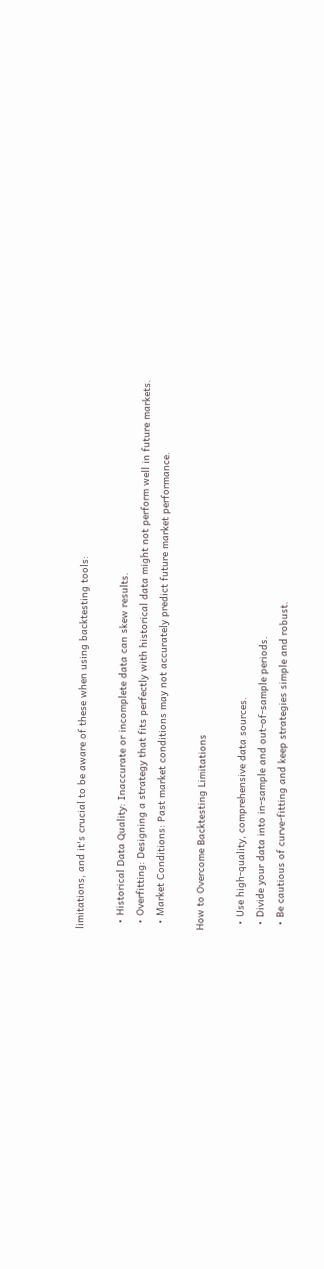limitations, and it's crucial to be aware of these when using backtesting tools:

  • Historical Data Quality: Inaccurate or incomplete data can skew results.
  • Overfitting: Designing a strategy that fits perfectly with historical data might not perform well in future markets.
  • Market Conditions: Past market conditions may not accurately predict future market performance.

How to Overcome Backtesting Limitations

  • Use high-quality, comprehensive data sources.
  • Divide your data into in-sample and out-of-sample periods.
  • Be cautious of curve-fitting and keep strategies simple and robust.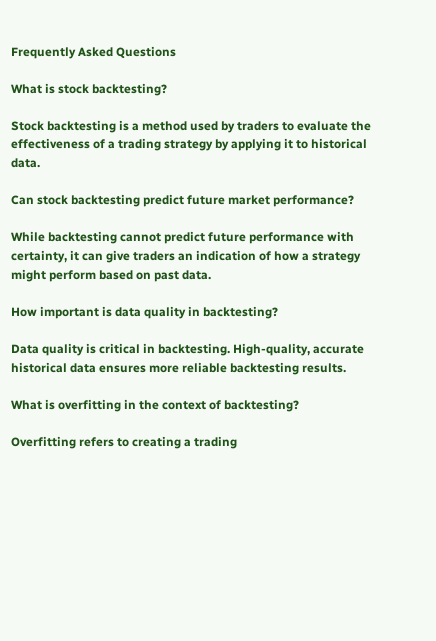Frequently Asked Questions

What is stock backtesting?

Stock backtesting is a method used by traders to evaluate the effectiveness of a trading strategy by applying it to historical data.

Can stock backtesting predict future market performance?

While backtesting cannot predict future performance with certainty, it can give traders an indication of how a strategy might perform based on past data.

How important is data quality in backtesting?

Data quality is critical in backtesting. High-quality, accurate historical data ensures more reliable backtesting results.

What is overfitting in the context of backtesting?

Overfitting refers to creating a trading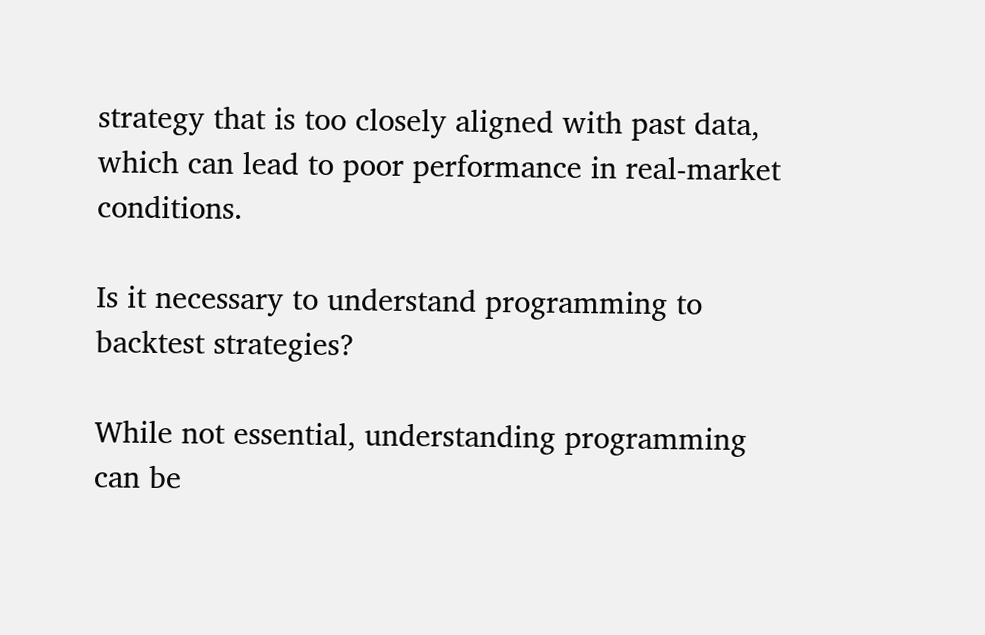strategy that is too closely aligned with past data, which can lead to poor performance in real-market conditions.

Is it necessary to understand programming to backtest strategies?

While not essential, understanding programming can be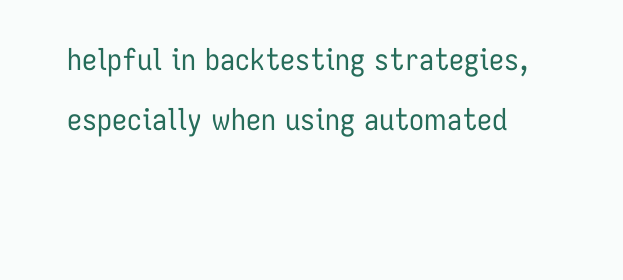helpful in backtesting strategies, especially when using automated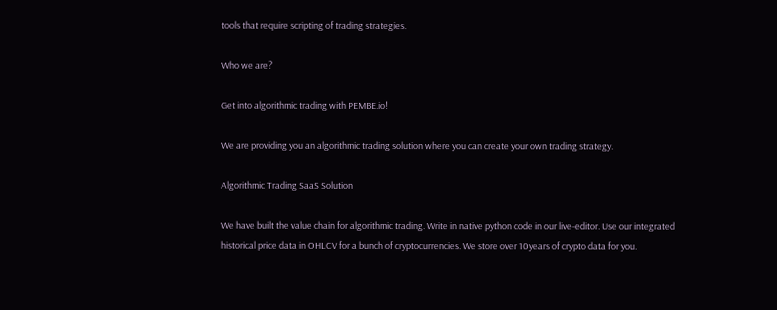tools that require scripting of trading strategies.

Who we are?

Get into algorithmic trading with PEMBE.io!

We are providing you an algorithmic trading solution where you can create your own trading strategy.

Algorithmic Trading SaaS Solution

We have built the value chain for algorithmic trading. Write in native python code in our live-editor. Use our integrated historical price data in OHLCV for a bunch of cryptocurrencies. We store over 10years of crypto data for you.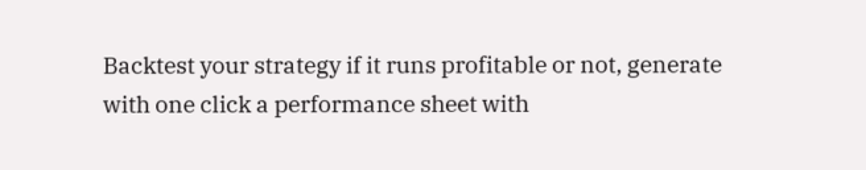Backtest your strategy if it runs profitable or not, generate with one click a performance sheet with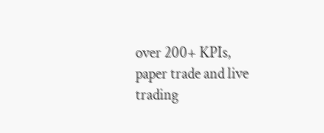over 200+ KPIs, paper trade and live trading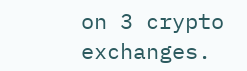on 3 crypto exchanges.